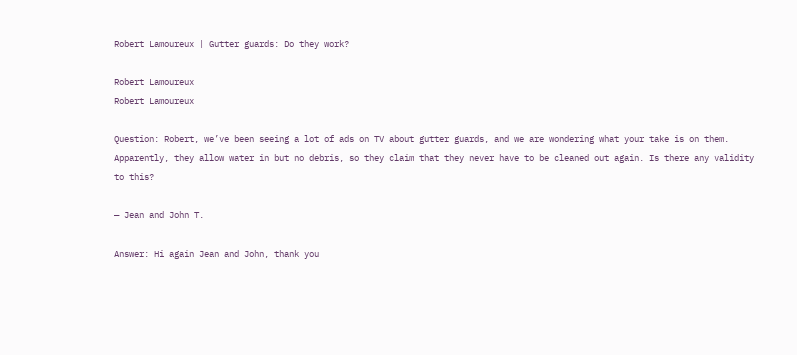Robert Lamoureux | Gutter guards: Do they work?

Robert Lamoureux
Robert Lamoureux

Question: Robert, we’ve been seeing a lot of ads on TV about gutter guards, and we are wondering what your take is on them. Apparently, they allow water in but no debris, so they claim that they never have to be cleaned out again. Is there any validity to this?

— Jean and John T.

Answer: Hi again Jean and John, thank you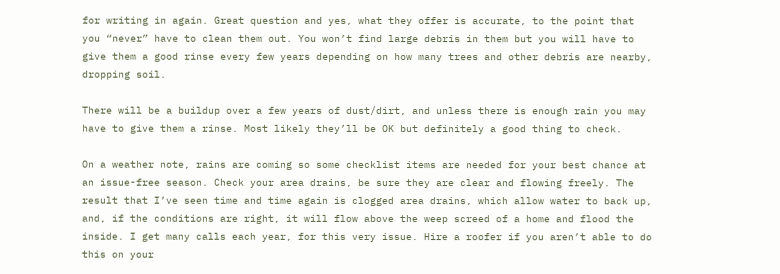for writing in again. Great question and yes, what they offer is accurate, to the point that you “never” have to clean them out. You won’t find large debris in them but you will have to give them a good rinse every few years depending on how many trees and other debris are nearby, dropping soil.

There will be a buildup over a few years of dust/dirt, and unless there is enough rain you may have to give them a rinse. Most likely they’ll be OK but definitely a good thing to check.

On a weather note, rains are coming so some checklist items are needed for your best chance at an issue-free season. Check your area drains, be sure they are clear and flowing freely. The result that I’ve seen time and time again is clogged area drains, which allow water to back up, and, if the conditions are right, it will flow above the weep screed of a home and flood the inside. I get many calls each year, for this very issue. Hire a roofer if you aren’t able to do this on your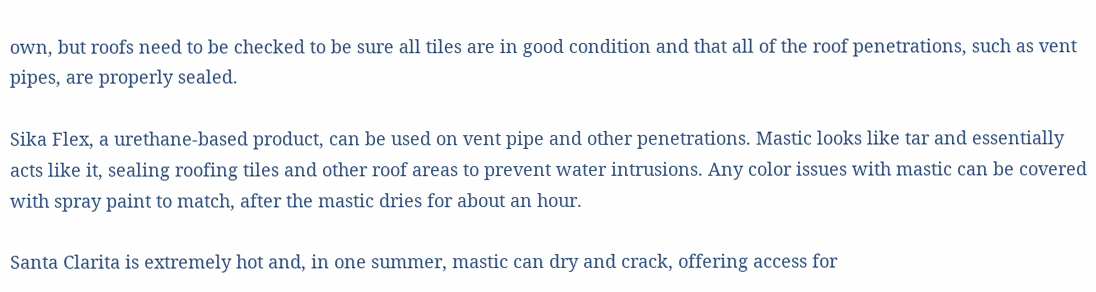own, but roofs need to be checked to be sure all tiles are in good condition and that all of the roof penetrations, such as vent pipes, are properly sealed.

Sika Flex, a urethane-based product, can be used on vent pipe and other penetrations. Mastic looks like tar and essentially acts like it, sealing roofing tiles and other roof areas to prevent water intrusions. Any color issues with mastic can be covered with spray paint to match, after the mastic dries for about an hour.

Santa Clarita is extremely hot and, in one summer, mastic can dry and crack, offering access for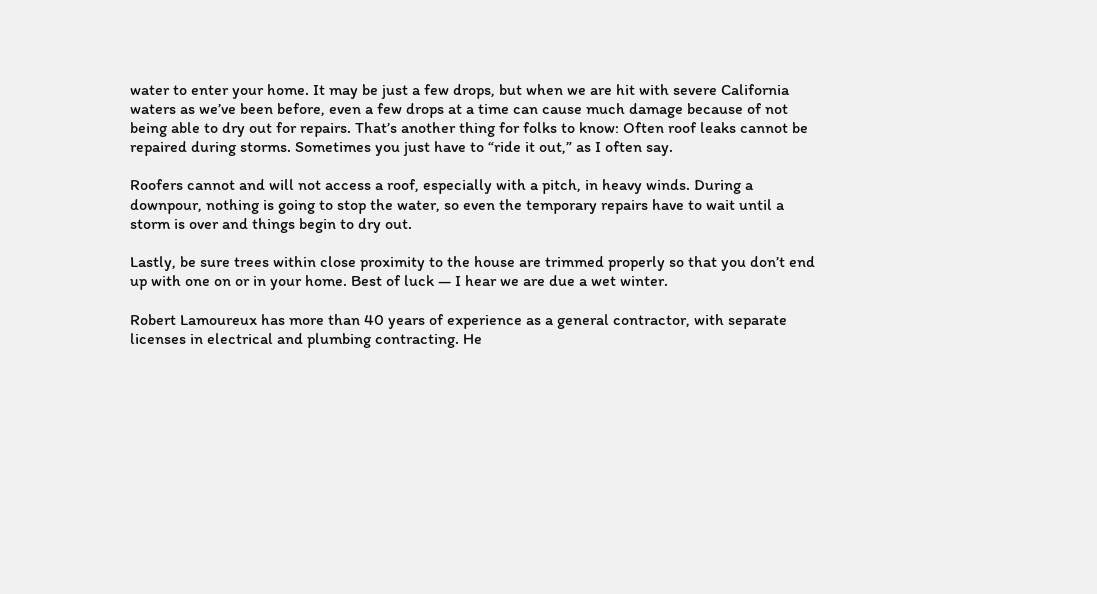water to enter your home. It may be just a few drops, but when we are hit with severe California waters as we’ve been before, even a few drops at a time can cause much damage because of not being able to dry out for repairs. That’s another thing for folks to know: Often roof leaks cannot be repaired during storms. Sometimes you just have to “ride it out,” as I often say.

Roofers cannot and will not access a roof, especially with a pitch, in heavy winds. During a downpour, nothing is going to stop the water, so even the temporary repairs have to wait until a storm is over and things begin to dry out.

Lastly, be sure trees within close proximity to the house are trimmed properly so that you don’t end up with one on or in your home. Best of luck — I hear we are due a wet winter.

Robert Lamoureux has more than 40 years of experience as a general contractor, with separate licenses in electrical and plumbing contracting. He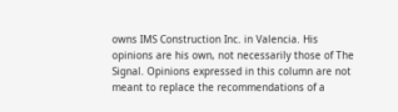owns IMS Construction Inc. in Valencia. His opinions are his own, not necessarily those of The Signal. Opinions expressed in this column are not meant to replace the recommendations of a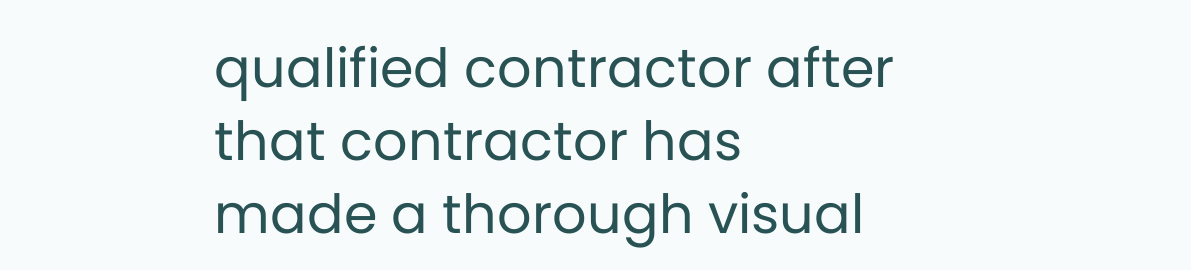qualified contractor after that contractor has made a thorough visual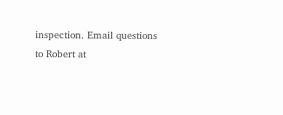inspection. Email questions to Robert at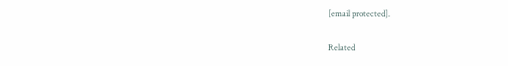[email protected].

Related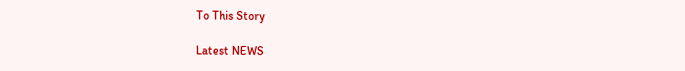To This Story

Latest NEWS